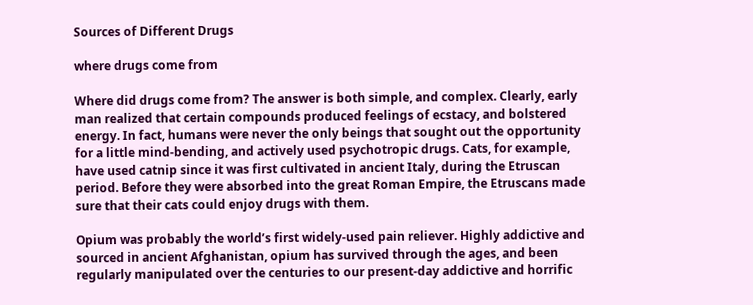Sources of Different Drugs

where drugs come from

Where did drugs come from? The answer is both simple, and complex. Clearly, early man realized that certain compounds produced feelings of ecstacy, and bolstered energy. In fact, humans were never the only beings that sought out the opportunity for a little mind-bending, and actively used psychotropic drugs. Cats, for example, have used catnip since it was first cultivated in ancient Italy, during the Etruscan period. Before they were absorbed into the great Roman Empire, the Etruscans made sure that their cats could enjoy drugs with them.

Opium was probably the world’s first widely-used pain reliever. Highly addictive and sourced in ancient Afghanistan, opium has survived through the ages, and been regularly manipulated over the centuries to our present-day addictive and horrific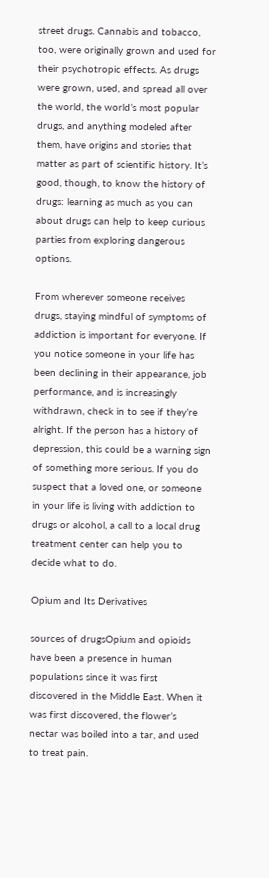street drugs. Cannabis and tobacco, too, were originally grown and used for their psychotropic effects. As drugs were grown, used, and spread all over the world, the world’s most popular drugs, and anything modeled after them, have origins and stories that matter as part of scientific history. It’s good, though, to know the history of drugs: learning as much as you can about drugs can help to keep curious parties from exploring dangerous options.

From wherever someone receives drugs, staying mindful of symptoms of addiction is important for everyone. If you notice someone in your life has been declining in their appearance, job performance, and is increasingly withdrawn, check in to see if they’re alright. If the person has a history of depression, this could be a warning sign of something more serious. If you do suspect that a loved one, or someone in your life is living with addiction to drugs or alcohol, a call to a local drug treatment center can help you to decide what to do.

Opium and Its Derivatives

sources of drugsOpium and opioids have been a presence in human populations since it was first discovered in the Middle East. When it was first discovered, the flower’s nectar was boiled into a tar, and used to treat pain.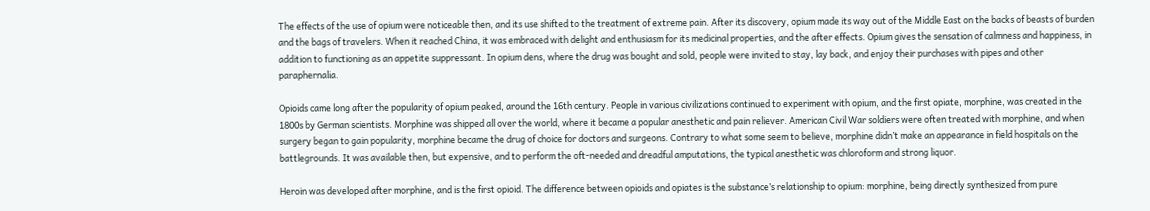The effects of the use of opium were noticeable then, and its use shifted to the treatment of extreme pain. After its discovery, opium made its way out of the Middle East on the backs of beasts of burden and the bags of travelers. When it reached China, it was embraced with delight and enthusiasm for its medicinal properties, and the after effects. Opium gives the sensation of calmness and happiness, in addition to functioning as an appetite suppressant. In opium dens, where the drug was bought and sold, people were invited to stay, lay back, and enjoy their purchases with pipes and other paraphernalia.

Opioids came long after the popularity of opium peaked, around the 16th century. People in various civilizations continued to experiment with opium, and the first opiate, morphine, was created in the 1800s by German scientists. Morphine was shipped all over the world, where it became a popular anesthetic and pain reliever. American Civil War soldiers were often treated with morphine, and when surgery began to gain popularity, morphine became the drug of choice for doctors and surgeons. Contrary to what some seem to believe, morphine didn’t make an appearance in field hospitals on the battlegrounds. It was available then, but expensive, and to perform the oft-needed and dreadful amputations, the typical anesthetic was chloroform and strong liquor.

Heroin was developed after morphine, and is the first opioid. The difference between opioids and opiates is the substance’s relationship to opium: morphine, being directly synthesized from pure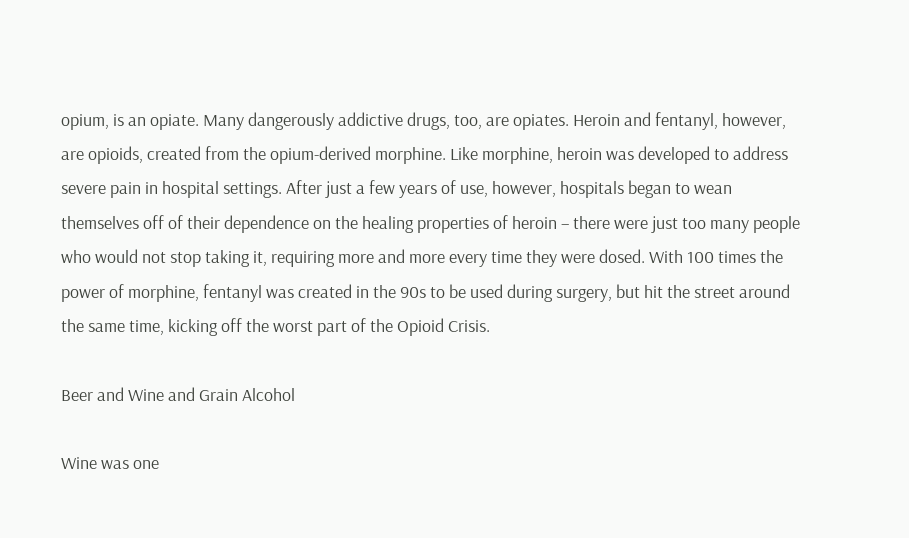opium, is an opiate. Many dangerously addictive drugs, too, are opiates. Heroin and fentanyl, however, are opioids, created from the opium-derived morphine. Like morphine, heroin was developed to address severe pain in hospital settings. After just a few years of use, however, hospitals began to wean themselves off of their dependence on the healing properties of heroin – there were just too many people who would not stop taking it, requiring more and more every time they were dosed. With 100 times the power of morphine, fentanyl was created in the 90s to be used during surgery, but hit the street around the same time, kicking off the worst part of the Opioid Crisis.

Beer and Wine and Grain Alcohol

Wine was one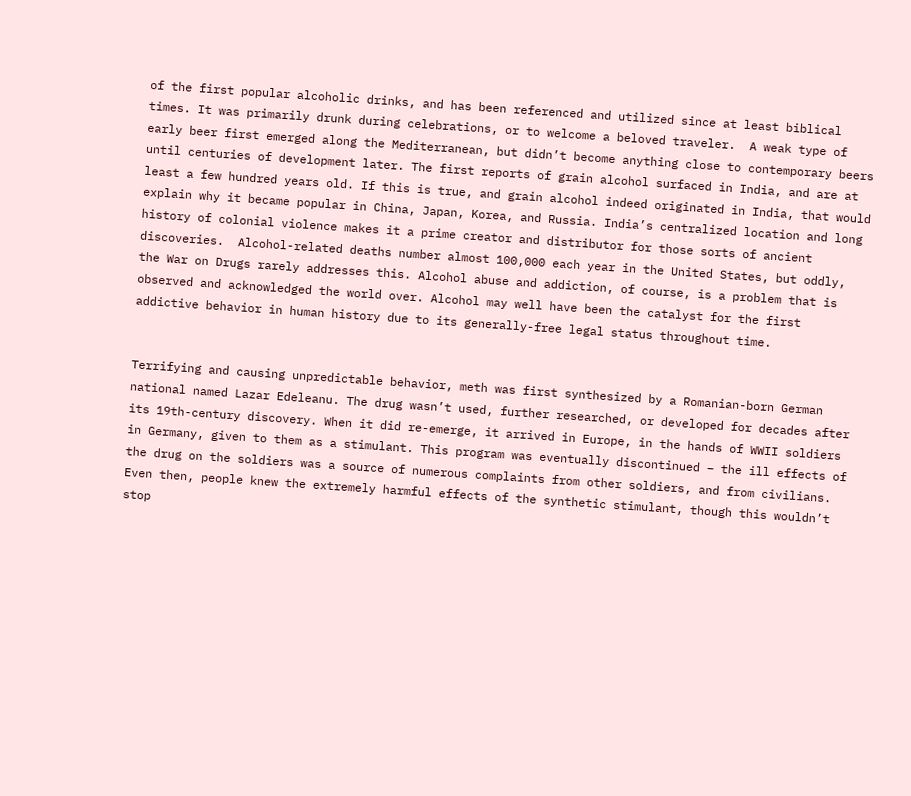of the first popular alcoholic drinks, and has been referenced and utilized since at least biblical times. It was primarily drunk during celebrations, or to welcome a beloved traveler.  A weak type of early beer first emerged along the Mediterranean, but didn’t become anything close to contemporary beers until centuries of development later. The first reports of grain alcohol surfaced in India, and are at least a few hundred years old. If this is true, and grain alcohol indeed originated in India, that would explain why it became popular in China, Japan, Korea, and Russia. India’s centralized location and long history of colonial violence makes it a prime creator and distributor for those sorts of ancient discoveries.  Alcohol-related deaths number almost 100,000 each year in the United States, but oddly, the War on Drugs rarely addresses this. Alcohol abuse and addiction, of course, is a problem that is observed and acknowledged the world over. Alcohol may well have been the catalyst for the first addictive behavior in human history due to its generally-free legal status throughout time.


Terrifying and causing unpredictable behavior, meth was first synthesized by a Romanian-born German national named Lazar Edeleanu. The drug wasn’t used, further researched, or developed for decades after its 19th-century discovery. When it did re-emerge, it arrived in Europe, in the hands of WWII soldiers in Germany, given to them as a stimulant. This program was eventually discontinued – the ill effects of the drug on the soldiers was a source of numerous complaints from other soldiers, and from civilians. Even then, people knew the extremely harmful effects of the synthetic stimulant, though this wouldn’t stop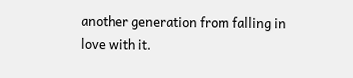another generation from falling in love with it.